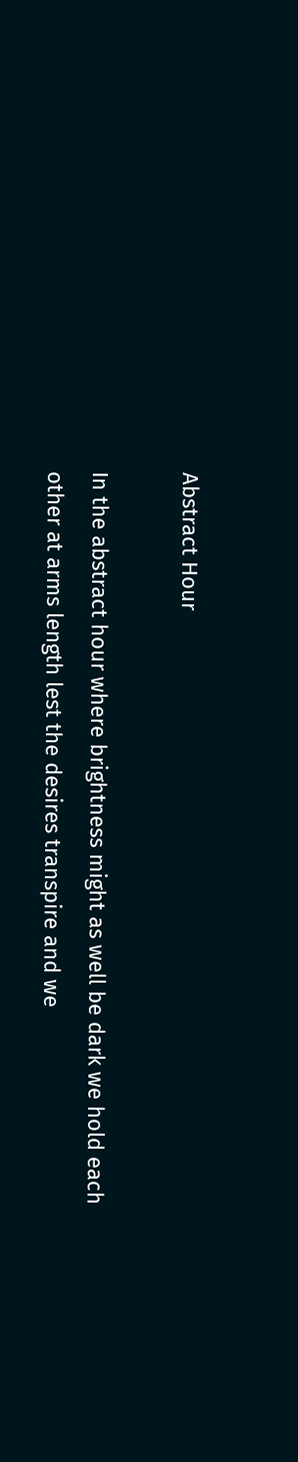Abstract Hour

In the abstract hour where brightness might as well be dark we hold each other at arms length lest the desires transpire and we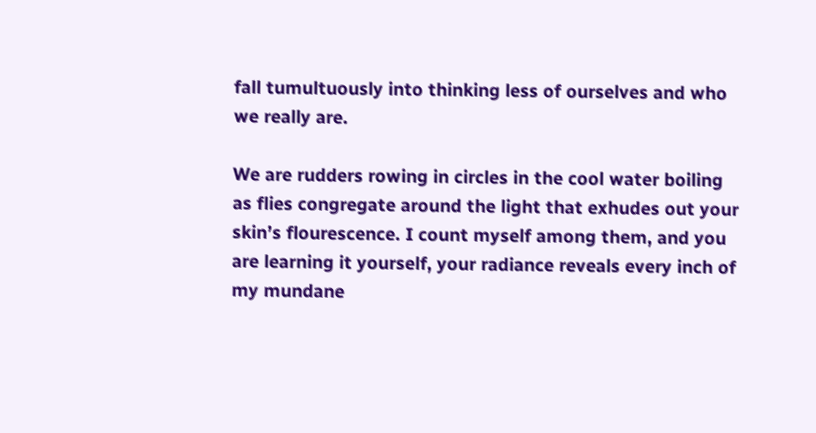fall tumultuously into thinking less of ourselves and who we really are.

We are rudders rowing in circles in the cool water boiling as flies congregate around the light that exhudes out your skin’s flourescence. I count myself among them, and you are learning it yourself, your radiance reveals every inch of my mundane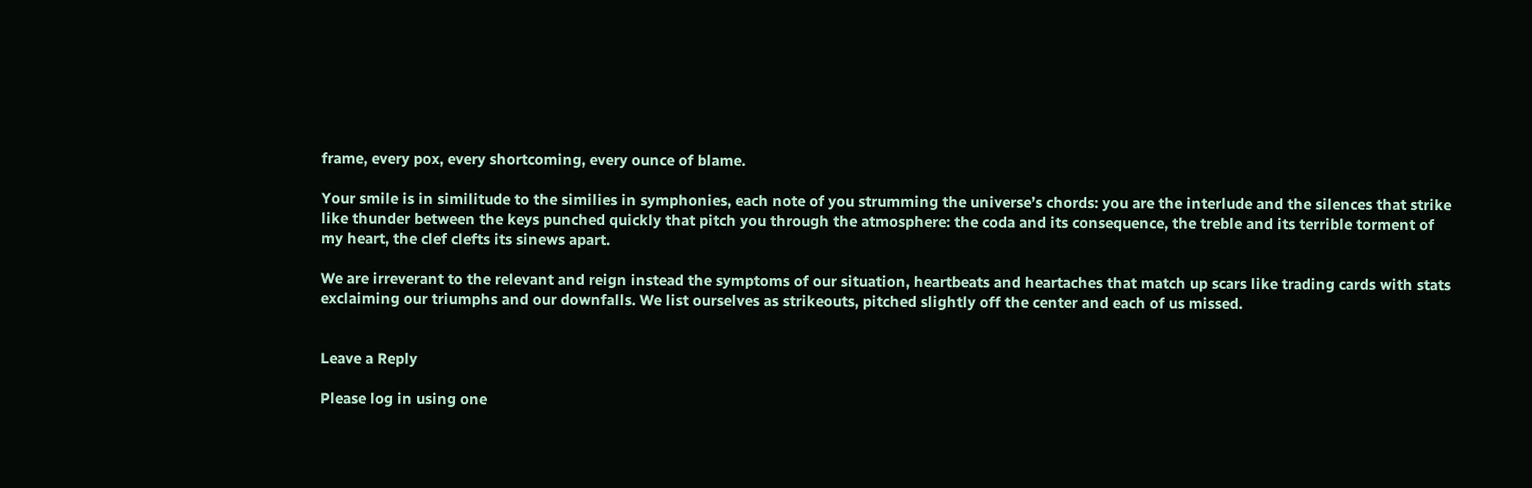frame, every pox, every shortcoming, every ounce of blame.

Your smile is in similitude to the similies in symphonies, each note of you strumming the universe’s chords: you are the interlude and the silences that strike like thunder between the keys punched quickly that pitch you through the atmosphere: the coda and its consequence, the treble and its terrible torment of my heart, the clef clefts its sinews apart.

We are irreverant to the relevant and reign instead the symptoms of our situation, heartbeats and heartaches that match up scars like trading cards with stats exclaiming our triumphs and our downfalls. We list ourselves as strikeouts, pitched slightly off the center and each of us missed.


Leave a Reply

Please log in using one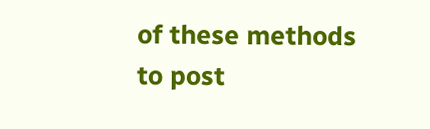of these methods to post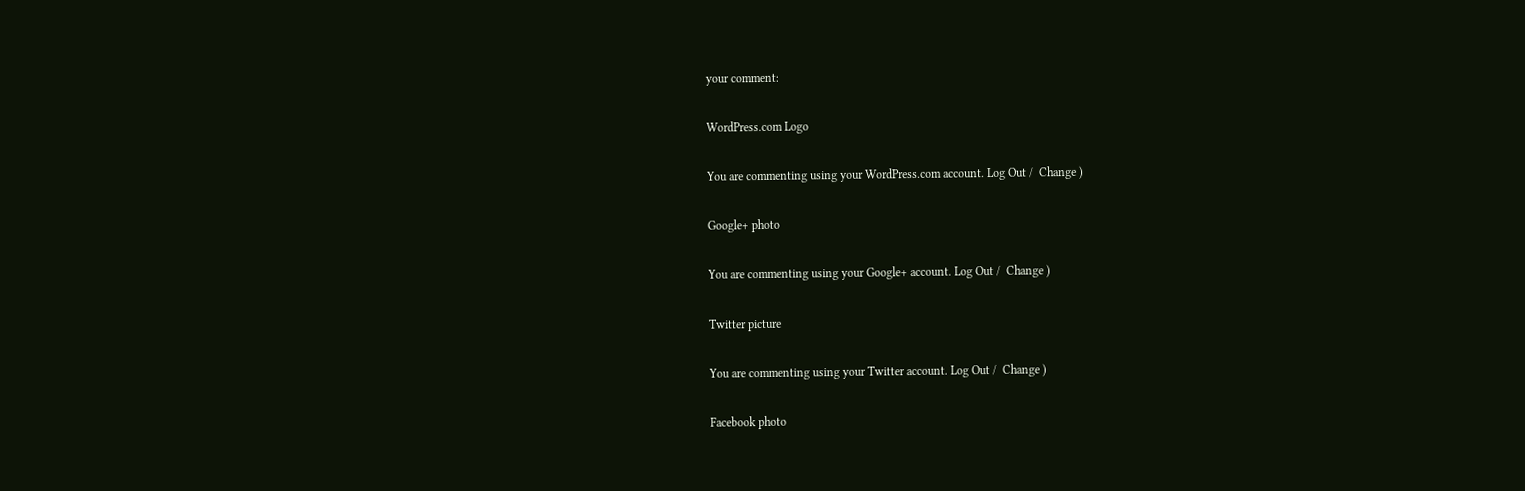your comment:

WordPress.com Logo

You are commenting using your WordPress.com account. Log Out /  Change )

Google+ photo

You are commenting using your Google+ account. Log Out /  Change )

Twitter picture

You are commenting using your Twitter account. Log Out /  Change )

Facebook photo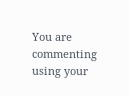You are commenting using your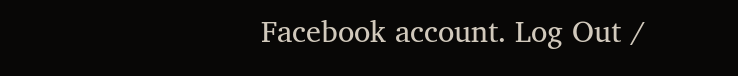Facebook account. Log Out /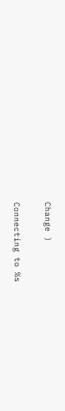Change )

Connecting to %s